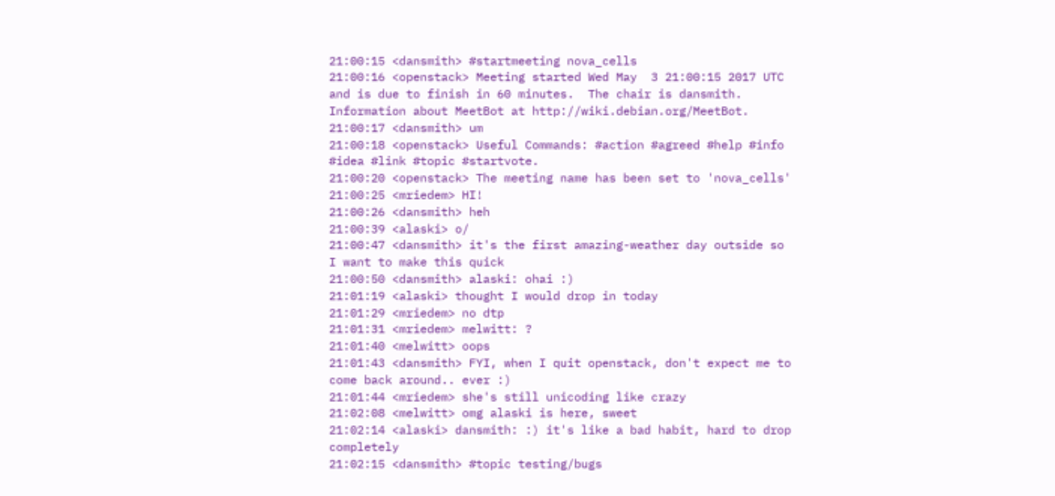21:00:15 <dansmith> #startmeeting nova_cells
21:00:16 <openstack> Meeting started Wed May  3 21:00:15 2017 UTC and is due to finish in 60 minutes.  The chair is dansmith. Information about MeetBot at http://wiki.debian.org/MeetBot.
21:00:17 <dansmith> um
21:00:18 <openstack> Useful Commands: #action #agreed #help #info #idea #link #topic #startvote.
21:00:20 <openstack> The meeting name has been set to 'nova_cells'
21:00:25 <mriedem> HI!
21:00:26 <dansmith> heh
21:00:39 <alaski> o/
21:00:47 <dansmith> it's the first amazing-weather day outside so I want to make this quick
21:00:50 <dansmith> alaski: ohai :)
21:01:19 <alaski> thought I would drop in today
21:01:29 <mriedem> no dtp
21:01:31 <mriedem> melwitt: ?
21:01:40 <melwitt> oops
21:01:43 <dansmith> FYI, when I quit openstack, don't expect me to come back around.. ever :)
21:01:44 <mriedem> she's still unicoding like crazy
21:02:08 <melwitt> omg alaski is here, sweet
21:02:14 <alaski> dansmith: :) it's like a bad habit, hard to drop completely
21:02:15 <dansmith> #topic testing/bugs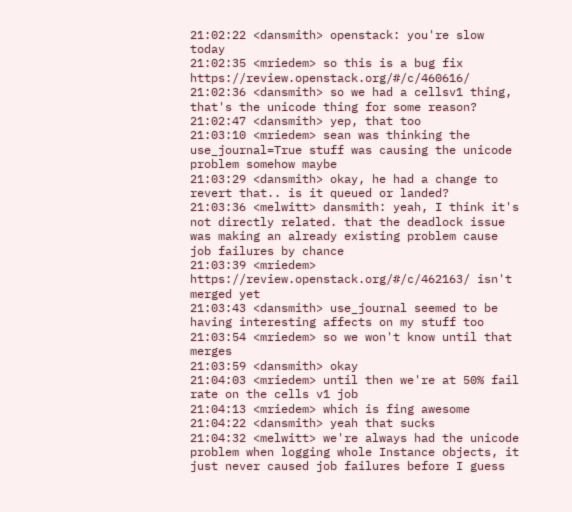21:02:22 <dansmith> openstack: you're slow today
21:02:35 <mriedem> so this is a bug fix https://review.openstack.org/#/c/460616/
21:02:36 <dansmith> so we had a cellsv1 thing, that's the unicode thing for some reason?
21:02:47 <dansmith> yep, that too
21:03:10 <mriedem> sean was thinking the use_journal=True stuff was causing the unicode problem somehow maybe
21:03:29 <dansmith> okay, he had a change to revert that.. is it queued or landed?
21:03:36 <melwitt> dansmith: yeah, I think it's not directly related. that the deadlock issue was making an already existing problem cause job failures by chance
21:03:39 <mriedem> https://review.openstack.org/#/c/462163/ isn't merged yet
21:03:43 <dansmith> use_journal seemed to be having interesting affects on my stuff too
21:03:54 <mriedem> so we won't know until that merges
21:03:59 <dansmith> okay
21:04:03 <mriedem> until then we're at 50% fail rate on the cells v1 job
21:04:13 <mriedem> which is fing awesome
21:04:22 <dansmith> yeah that sucks
21:04:32 <melwitt> we're always had the unicode problem when logging whole Instance objects, it just never caused job failures before I guess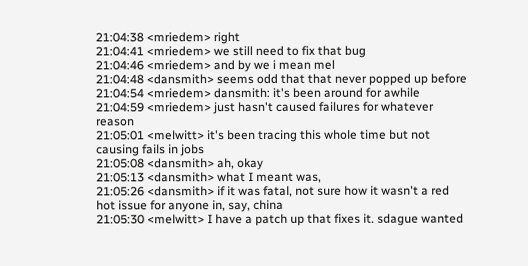21:04:38 <mriedem> right
21:04:41 <mriedem> we still need to fix that bug
21:04:46 <mriedem> and by we i mean mel
21:04:48 <dansmith> seems odd that that never popped up before
21:04:54 <mriedem> dansmith: it's been around for awhile
21:04:59 <mriedem> just hasn't caused failures for whatever reason
21:05:01 <melwitt> it's been tracing this whole time but not causing fails in jobs
21:05:08 <dansmith> ah, okay
21:05:13 <dansmith> what I meant was,
21:05:26 <dansmith> if it was fatal, not sure how it wasn't a red hot issue for anyone in, say, china
21:05:30 <melwitt> I have a patch up that fixes it. sdague wanted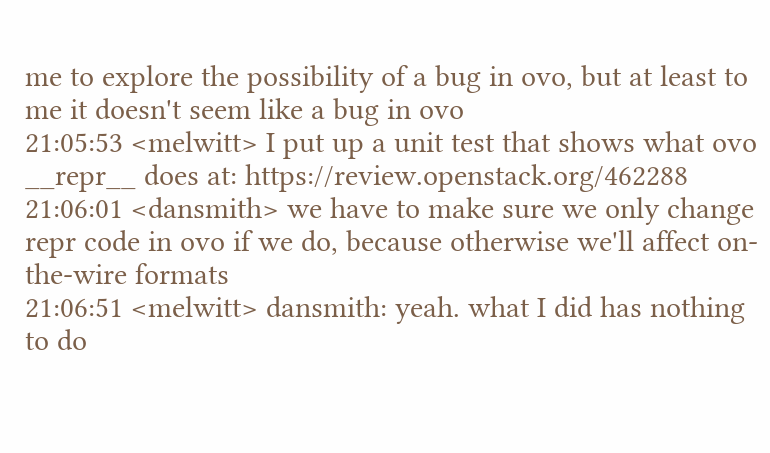me to explore the possibility of a bug in ovo, but at least to me it doesn't seem like a bug in ovo
21:05:53 <melwitt> I put up a unit test that shows what ovo __repr__ does at: https://review.openstack.org/462288
21:06:01 <dansmith> we have to make sure we only change repr code in ovo if we do, because otherwise we'll affect on-the-wire formats
21:06:51 <melwitt> dansmith: yeah. what I did has nothing to do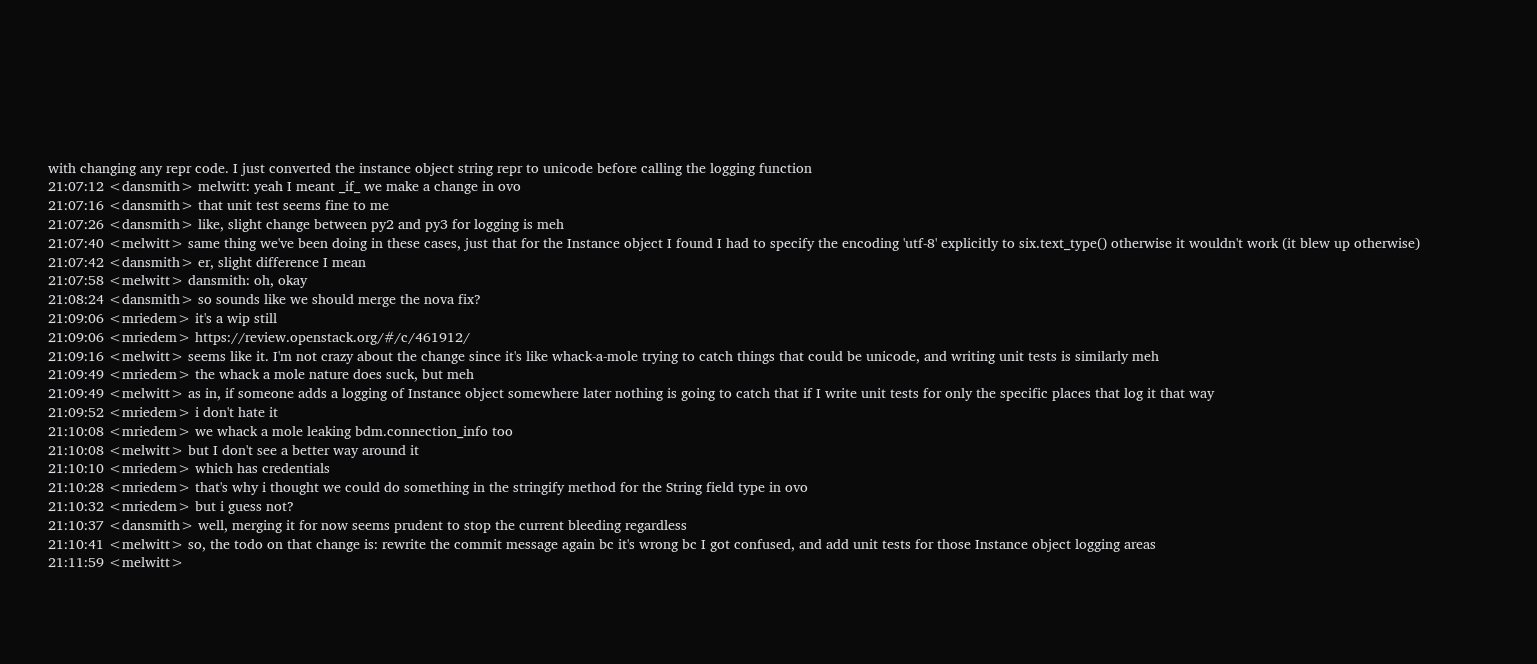with changing any repr code. I just converted the instance object string repr to unicode before calling the logging function
21:07:12 <dansmith> melwitt: yeah I meant _if_ we make a change in ovo
21:07:16 <dansmith> that unit test seems fine to me
21:07:26 <dansmith> like, slight change between py2 and py3 for logging is meh
21:07:40 <melwitt> same thing we've been doing in these cases, just that for the Instance object I found I had to specify the encoding 'utf-8' explicitly to six.text_type() otherwise it wouldn't work (it blew up otherwise)
21:07:42 <dansmith> er, slight difference I mean
21:07:58 <melwitt> dansmith: oh, okay
21:08:24 <dansmith> so sounds like we should merge the nova fix?
21:09:06 <mriedem> it's a wip still
21:09:06 <mriedem> https://review.openstack.org/#/c/461912/
21:09:16 <melwitt> seems like it. I'm not crazy about the change since it's like whack-a-mole trying to catch things that could be unicode, and writing unit tests is similarly meh
21:09:49 <mriedem> the whack a mole nature does suck, but meh
21:09:49 <melwitt> as in, if someone adds a logging of Instance object somewhere later nothing is going to catch that if I write unit tests for only the specific places that log it that way
21:09:52 <mriedem> i don't hate it
21:10:08 <mriedem> we whack a mole leaking bdm.connection_info too
21:10:08 <melwitt> but I don't see a better way around it
21:10:10 <mriedem> which has credentials
21:10:28 <mriedem> that's why i thought we could do something in the stringify method for the String field type in ovo
21:10:32 <mriedem> but i guess not?
21:10:37 <dansmith> well, merging it for now seems prudent to stop the current bleeding regardless
21:10:41 <melwitt> so, the todo on that change is: rewrite the commit message again bc it's wrong bc I got confused, and add unit tests for those Instance object logging areas
21:11:59 <melwitt>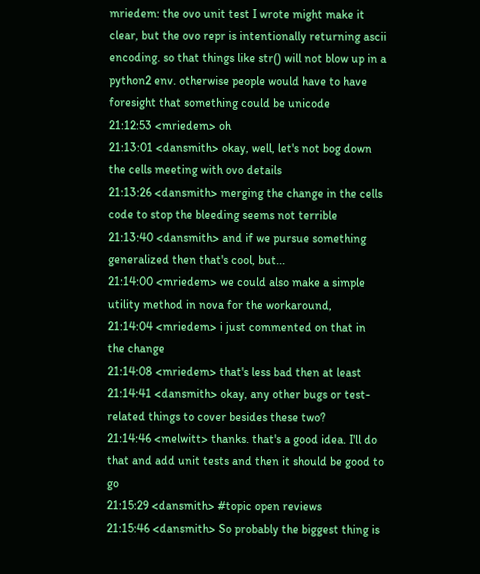mriedem: the ovo unit test I wrote might make it clear, but the ovo repr is intentionally returning ascii encoding. so that things like str() will not blow up in a python2 env. otherwise people would have to have foresight that something could be unicode
21:12:53 <mriedem> oh
21:13:01 <dansmith> okay, well, let's not bog down the cells meeting with ovo details
21:13:26 <dansmith> merging the change in the cells code to stop the bleeding seems not terrible
21:13:40 <dansmith> and if we pursue something generalized then that's cool, but...
21:14:00 <mriedem> we could also make a simple utility method in nova for the workaround,
21:14:04 <mriedem> i just commented on that in the change
21:14:08 <mriedem> that's less bad then at least
21:14:41 <dansmith> okay, any other bugs or test-related things to cover besides these two?
21:14:46 <melwitt> thanks. that's a good idea. I'll do that and add unit tests and then it should be good to go
21:15:29 <dansmith> #topic open reviews
21:15:46 <dansmith> So probably the biggest thing is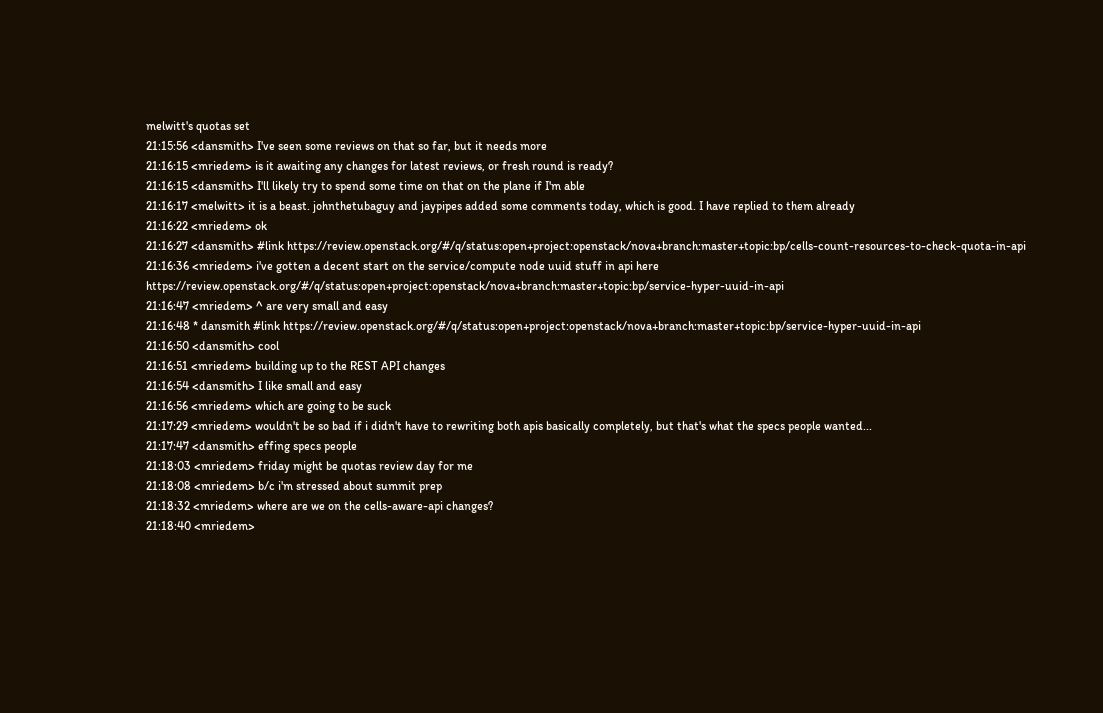melwitt's quotas set
21:15:56 <dansmith> I've seen some reviews on that so far, but it needs more
21:16:15 <mriedem> is it awaiting any changes for latest reviews, or fresh round is ready?
21:16:15 <dansmith> I'll likely try to spend some time on that on the plane if I'm able
21:16:17 <melwitt> it is a beast. johnthetubaguy and jaypipes added some comments today, which is good. I have replied to them already
21:16:22 <mriedem> ok
21:16:27 <dansmith> #link https://review.openstack.org/#/q/status:open+project:openstack/nova+branch:master+topic:bp/cells-count-resources-to-check-quota-in-api
21:16:36 <mriedem> i've gotten a decent start on the service/compute node uuid stuff in api here https://review.openstack.org/#/q/status:open+project:openstack/nova+branch:master+topic:bp/service-hyper-uuid-in-api
21:16:47 <mriedem> ^ are very small and easy
21:16:48 * dansmith #link https://review.openstack.org/#/q/status:open+project:openstack/nova+branch:master+topic:bp/service-hyper-uuid-in-api
21:16:50 <dansmith> cool
21:16:51 <mriedem> building up to the REST API changes
21:16:54 <dansmith> I like small and easy
21:16:56 <mriedem> which are going to be suck
21:17:29 <mriedem> wouldn't be so bad if i didn't have to rewriting both apis basically completely, but that's what the specs people wanted...
21:17:47 <dansmith> effing specs people
21:18:03 <mriedem> friday might be quotas review day for me
21:18:08 <mriedem> b/c i'm stressed about summit prep
21:18:32 <mriedem> where are we on the cells-aware-api changes?
21:18:40 <mriedem>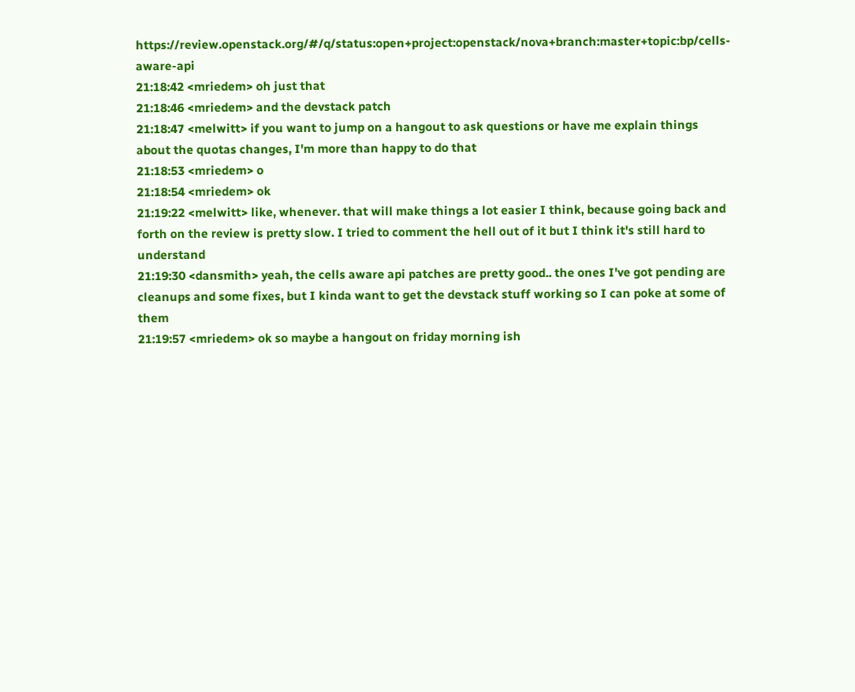https://review.openstack.org/#/q/status:open+project:openstack/nova+branch:master+topic:bp/cells-aware-api
21:18:42 <mriedem> oh just that
21:18:46 <mriedem> and the devstack patch
21:18:47 <melwitt> if you want to jump on a hangout to ask questions or have me explain things about the quotas changes, I'm more than happy to do that
21:18:53 <mriedem> o
21:18:54 <mriedem> ok
21:19:22 <melwitt> like, whenever. that will make things a lot easier I think, because going back and forth on the review is pretty slow. I tried to comment the hell out of it but I think it's still hard to understand
21:19:30 <dansmith> yeah, the cells aware api patches are pretty good.. the ones I've got pending are cleanups and some fixes, but I kinda want to get the devstack stuff working so I can poke at some of them
21:19:57 <mriedem> ok so maybe a hangout on friday morning ish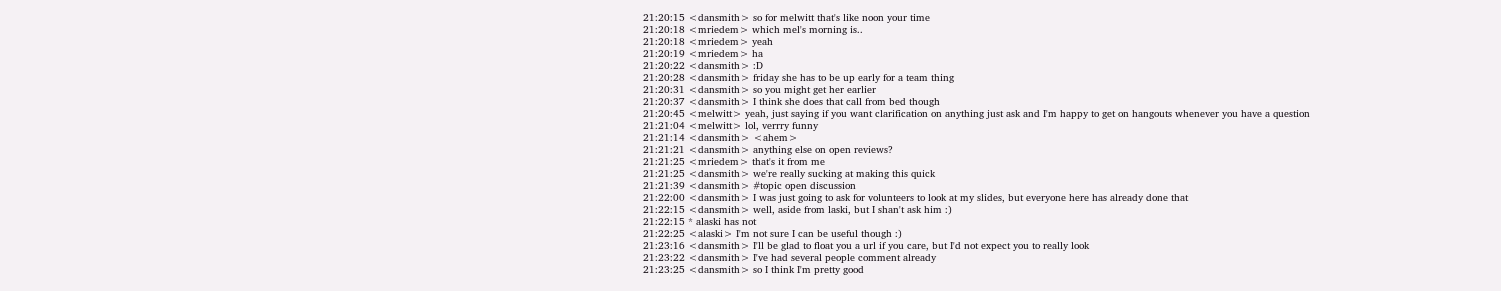21:20:15 <dansmith> so for melwitt that's like noon your time
21:20:18 <mriedem> which mel's morning is..
21:20:18 <mriedem> yeah
21:20:19 <mriedem> ha
21:20:22 <dansmith> :D
21:20:28 <dansmith> friday she has to be up early for a team thing
21:20:31 <dansmith> so you might get her earlier
21:20:37 <dansmith> I think she does that call from bed though
21:20:45 <melwitt> yeah, just saying if you want clarification on anything just ask and I'm happy to get on hangouts whenever you have a question
21:21:04 <melwitt> lol, verrry funny
21:21:14 <dansmith> <ahem>
21:21:21 <dansmith> anything else on open reviews?
21:21:25 <mriedem> that's it from me
21:21:25 <dansmith> we're really sucking at making this quick
21:21:39 <dansmith> #topic open discussion
21:22:00 <dansmith> I was just going to ask for volunteers to look at my slides, but everyone here has already done that
21:22:15 <dansmith> well, aside from laski, but I shan't ask him :)
21:22:15 * alaski has not
21:22:25 <alaski> I'm not sure I can be useful though :)
21:23:16 <dansmith> I'll be glad to float you a url if you care, but I'd not expect you to really look
21:23:22 <dansmith> I've had several people comment already
21:23:25 <dansmith> so I think I'm pretty good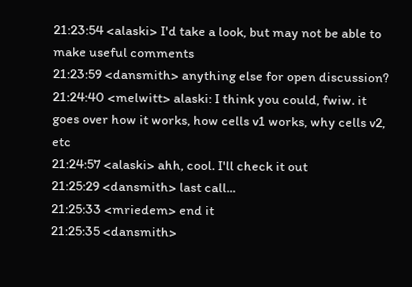21:23:54 <alaski> I'd take a look, but may not be able to make useful comments
21:23:59 <dansmith> anything else for open discussion?
21:24:40 <melwitt> alaski: I think you could, fwiw. it goes over how it works, how cells v1 works, why cells v2, etc
21:24:57 <alaski> ahh, cool. I'll check it out
21:25:29 <dansmith> last call...
21:25:33 <mriedem> end it
21:25:35 <dansmith>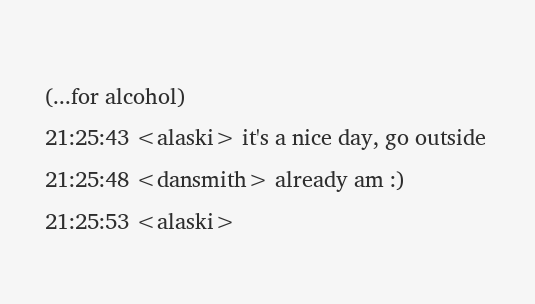(...for alcohol)
21:25:43 <alaski> it's a nice day, go outside
21:25:48 <dansmith> already am :)
21:25:53 <alaski>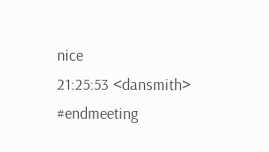nice
21:25:53 <dansmith> #endmeeting